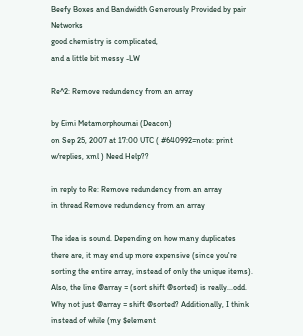Beefy Boxes and Bandwidth Generously Provided by pair Networks
good chemistry is complicated,
and a little bit messy -LW

Re^2: Remove redundency from an array

by Eimi Metamorphoumai (Deacon)
on Sep 25, 2007 at 17:00 UTC ( #640992=note: print w/replies, xml ) Need Help??

in reply to Re: Remove redundency from an array
in thread Remove redundency from an array

The idea is sound. Depending on how many duplicates there are, it may end up more expensive (since you're sorting the entire array, instead of only the unique items). Also, the line @array = (sort shift @sorted) is really...odd. Why not just @array = shift @sorted? Additionally, I think instead of while (my $element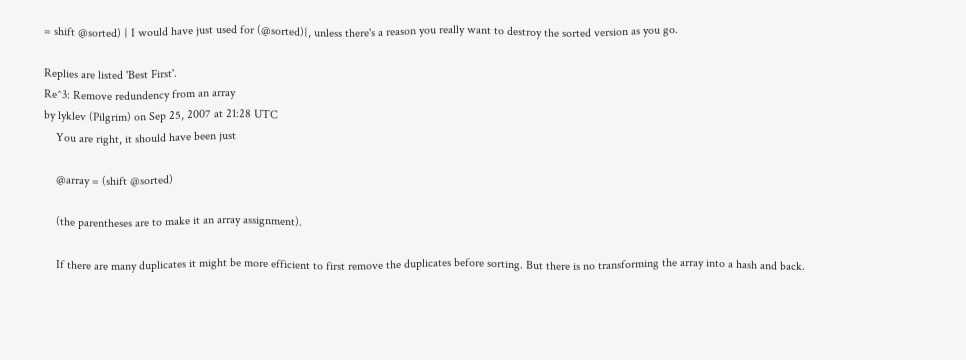= shift @sorted) { I would have just used for (@sorted){, unless there's a reason you really want to destroy the sorted version as you go.

Replies are listed 'Best First'.
Re^3: Remove redundency from an array
by lyklev (Pilgrim) on Sep 25, 2007 at 21:28 UTC
    You are right, it should have been just

    @array = (shift @sorted)

    (the parentheses are to make it an array assignment).

    If there are many duplicates it might be more efficient to first remove the duplicates before sorting. But there is no transforming the array into a hash and back.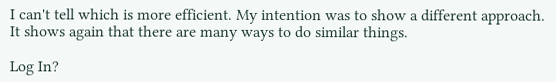I can't tell which is more efficient. My intention was to show a different approach. It shows again that there are many ways to do similar things.

Log In?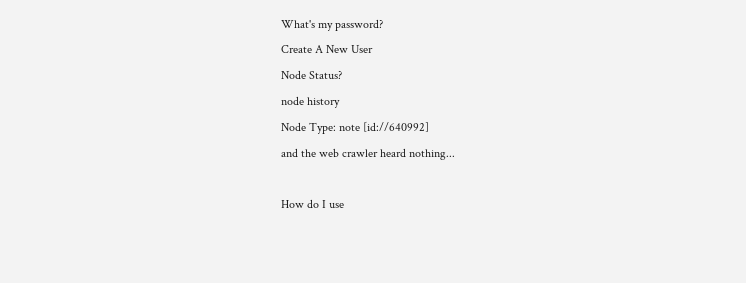What's my password?
Create A New User
Node Status?
node history
Node Type: note [id://640992]
and the web crawler heard nothing...

How do I use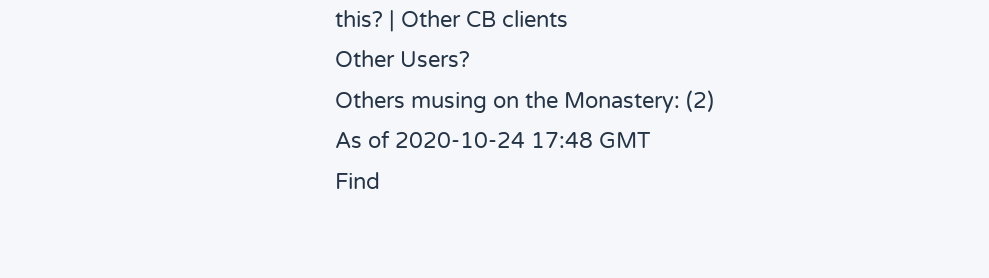this? | Other CB clients
Other Users?
Others musing on the Monastery: (2)
As of 2020-10-24 17:48 GMT
Find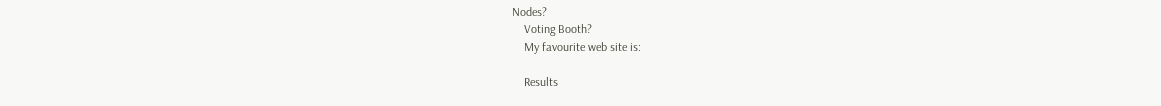Nodes?
    Voting Booth?
    My favourite web site is:

    Results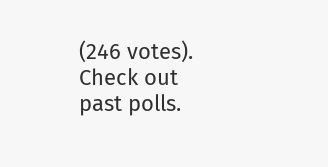(246 votes). Check out past polls.